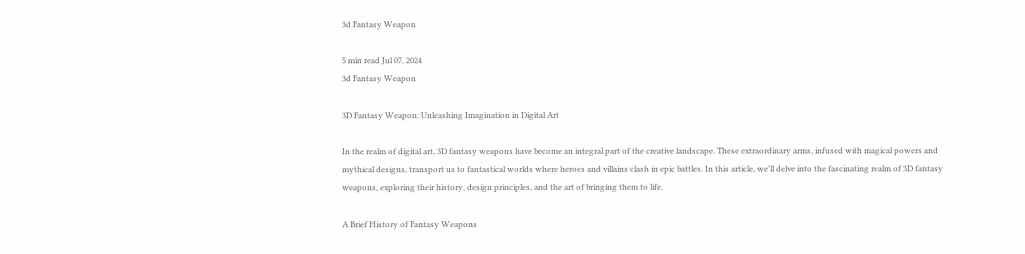3d Fantasy Weapon

5 min read Jul 07, 2024
3d Fantasy Weapon

3D Fantasy Weapon: Unleashing Imagination in Digital Art

In the realm of digital art, 3D fantasy weapons have become an integral part of the creative landscape. These extraordinary arms, infused with magical powers and mythical designs, transport us to fantastical worlds where heroes and villains clash in epic battles. In this article, we'll delve into the fascinating realm of 3D fantasy weapons, exploring their history, design principles, and the art of bringing them to life.

A Brief History of Fantasy Weapons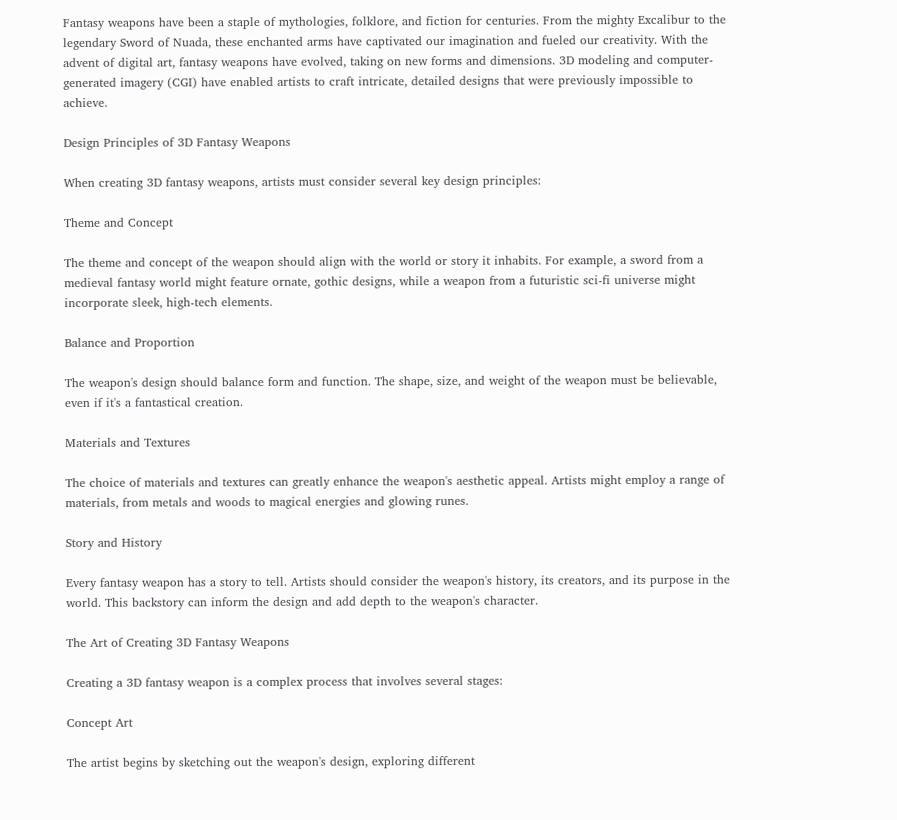Fantasy weapons have been a staple of mythologies, folklore, and fiction for centuries. From the mighty Excalibur to the legendary Sword of Nuada, these enchanted arms have captivated our imagination and fueled our creativity. With the advent of digital art, fantasy weapons have evolved, taking on new forms and dimensions. 3D modeling and computer-generated imagery (CGI) have enabled artists to craft intricate, detailed designs that were previously impossible to achieve.

Design Principles of 3D Fantasy Weapons

When creating 3D fantasy weapons, artists must consider several key design principles:

Theme and Concept

The theme and concept of the weapon should align with the world or story it inhabits. For example, a sword from a medieval fantasy world might feature ornate, gothic designs, while a weapon from a futuristic sci-fi universe might incorporate sleek, high-tech elements.

Balance and Proportion

The weapon's design should balance form and function. The shape, size, and weight of the weapon must be believable, even if it's a fantastical creation.

Materials and Textures

The choice of materials and textures can greatly enhance the weapon's aesthetic appeal. Artists might employ a range of materials, from metals and woods to magical energies and glowing runes.

Story and History

Every fantasy weapon has a story to tell. Artists should consider the weapon's history, its creators, and its purpose in the world. This backstory can inform the design and add depth to the weapon's character.

The Art of Creating 3D Fantasy Weapons

Creating a 3D fantasy weapon is a complex process that involves several stages:

Concept Art

The artist begins by sketching out the weapon's design, exploring different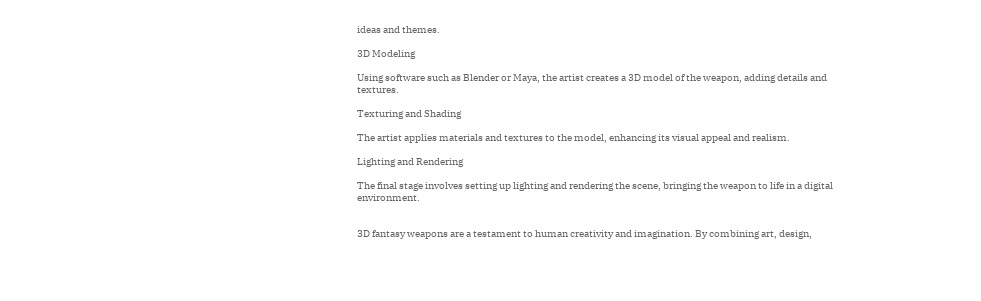ideas and themes.

3D Modeling

Using software such as Blender or Maya, the artist creates a 3D model of the weapon, adding details and textures.

Texturing and Shading

The artist applies materials and textures to the model, enhancing its visual appeal and realism.

Lighting and Rendering

The final stage involves setting up lighting and rendering the scene, bringing the weapon to life in a digital environment.


3D fantasy weapons are a testament to human creativity and imagination. By combining art, design,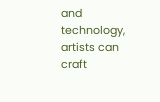and technology, artists can craft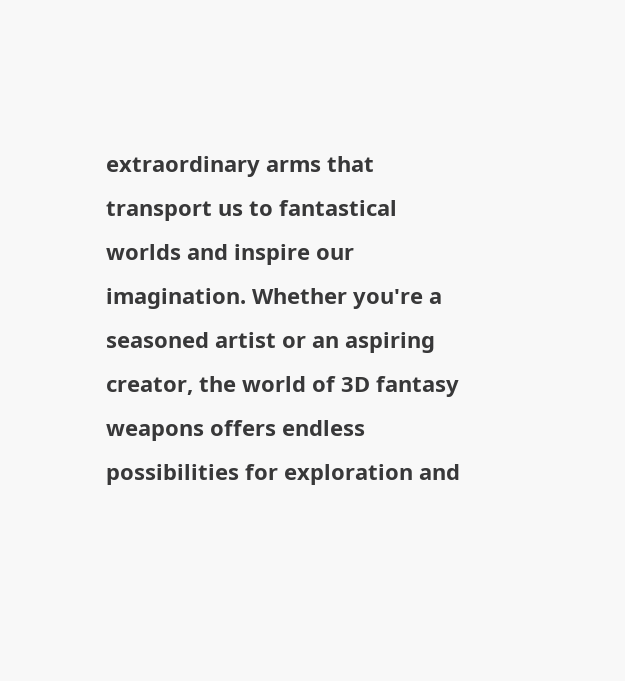extraordinary arms that transport us to fantastical worlds and inspire our imagination. Whether you're a seasoned artist or an aspiring creator, the world of 3D fantasy weapons offers endless possibilities for exploration and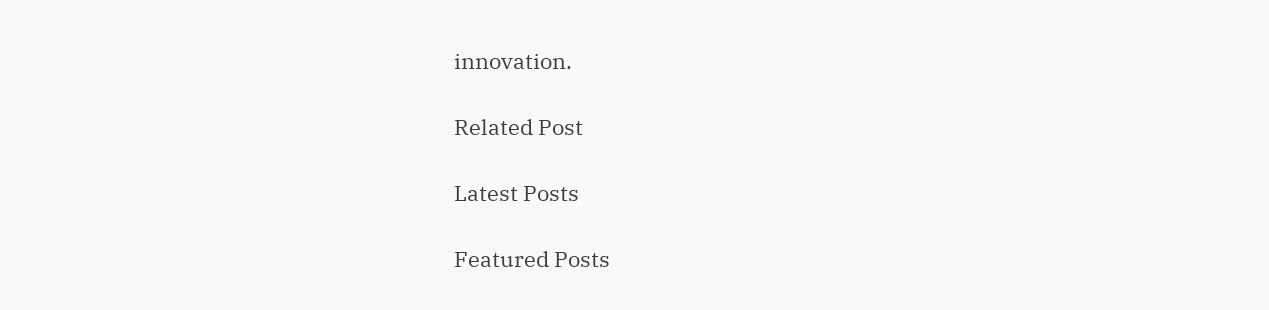innovation.

Related Post

Latest Posts

Featured Posts